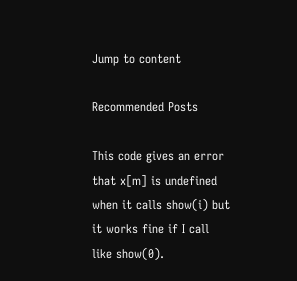Jump to content

Recommended Posts

This code gives an error that x[m] is undefined when it calls show(i) but it works fine if I call like show(0).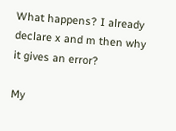What happens? I already declare x and m then why it gives an error?

My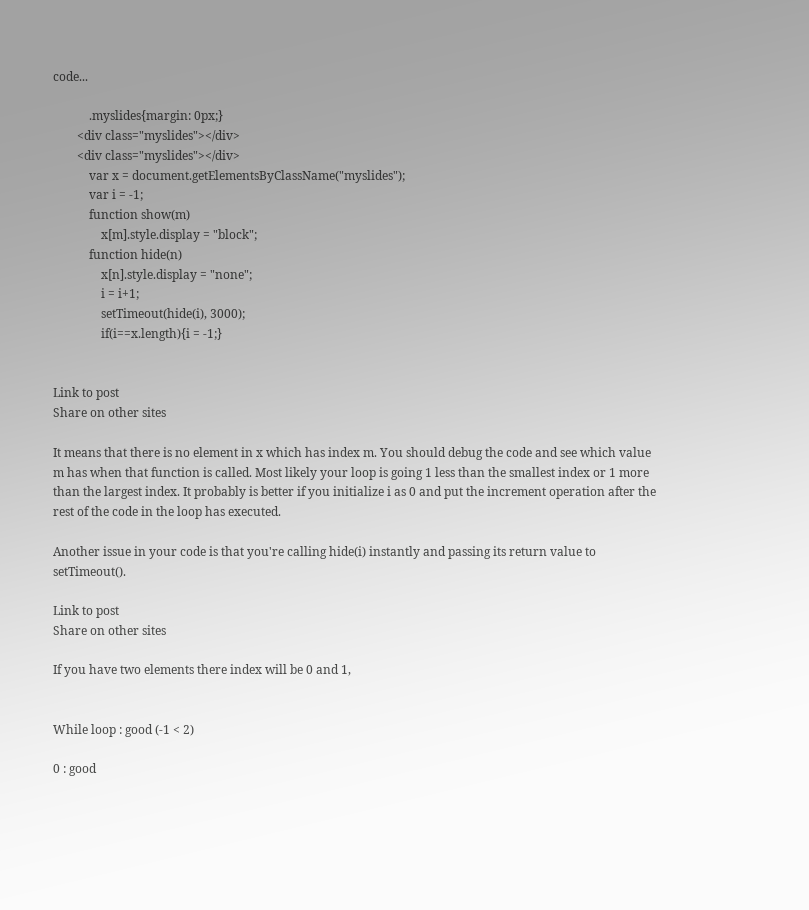code...

            .myslides{margin: 0px;}
        <div class="myslides"></div>
        <div class="myslides"></div>
            var x = document.getElementsByClassName("myslides");
            var i = -1;
            function show(m)
                x[m].style.display = "block";
            function hide(n)
                x[n].style.display = "none";
                i = i+1;
                setTimeout(hide(i), 3000);
                if(i==x.length){i = -1;}


Link to post
Share on other sites

It means that there is no element in x which has index m. You should debug the code and see which value m has when that function is called. Most likely your loop is going 1 less than the smallest index or 1 more than the largest index. It probably is better if you initialize i as 0 and put the increment operation after the rest of the code in the loop has executed.

Another issue in your code is that you're calling hide(i) instantly and passing its return value to setTimeout().

Link to post
Share on other sites

If you have two elements there index will be 0 and 1,


While loop : good (-1 < 2)

0 : good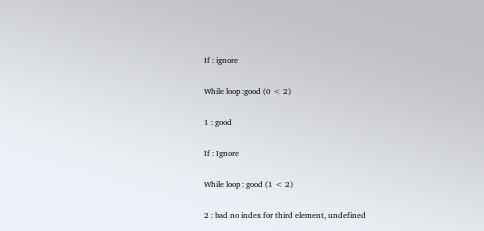If : ignore

While loop :good (0 < 2)

1 : good

If : Ignore

While loop : good (1 < 2)

2 : bad no index for third element, undefined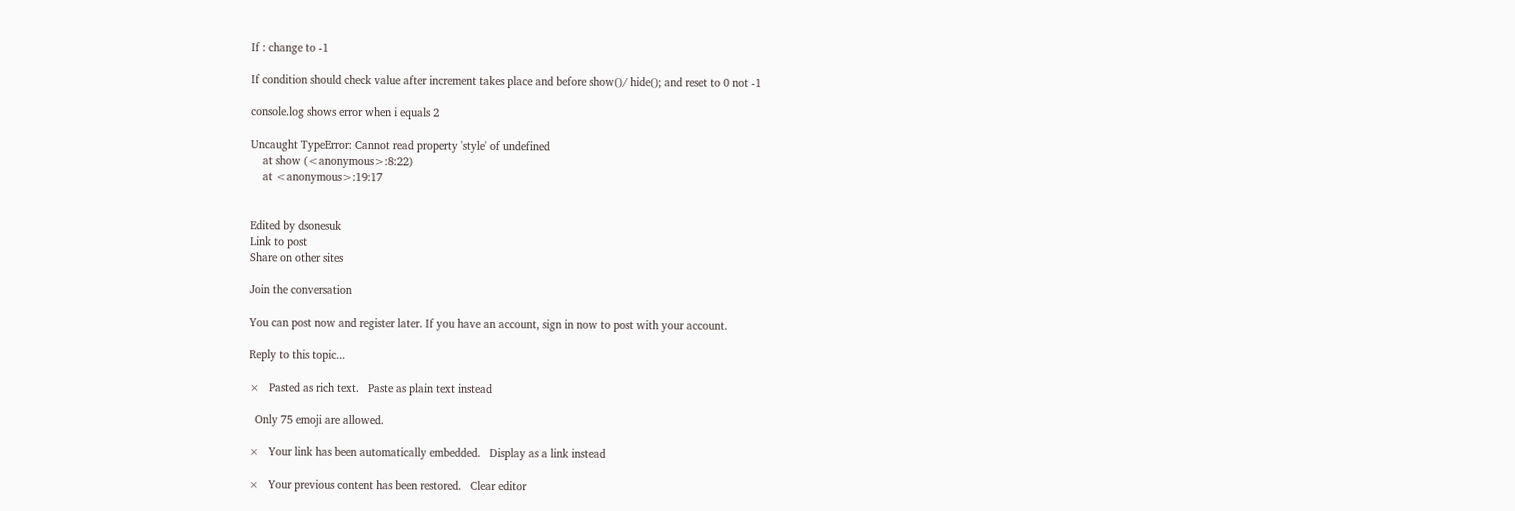If : change to -1

If condition should check value after increment takes place and before show()/ hide(); and reset to 0 not -1

console.log shows error when i equals 2

Uncaught TypeError: Cannot read property 'style' of undefined
    at show (<anonymous>:8:22)
    at <anonymous>:19:17


Edited by dsonesuk
Link to post
Share on other sites

Join the conversation

You can post now and register later. If you have an account, sign in now to post with your account.

Reply to this topic...

×   Pasted as rich text.   Paste as plain text instead

  Only 75 emoji are allowed.

×   Your link has been automatically embedded.   Display as a link instead

×   Your previous content has been restored.   Clear editor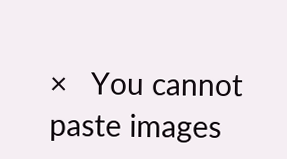×   You cannot paste images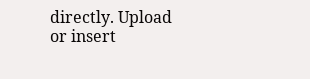directly. Upload or insert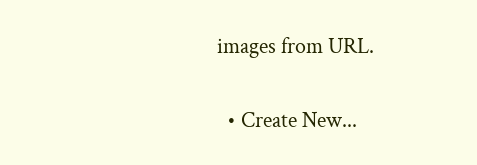images from URL.

  • Create New...